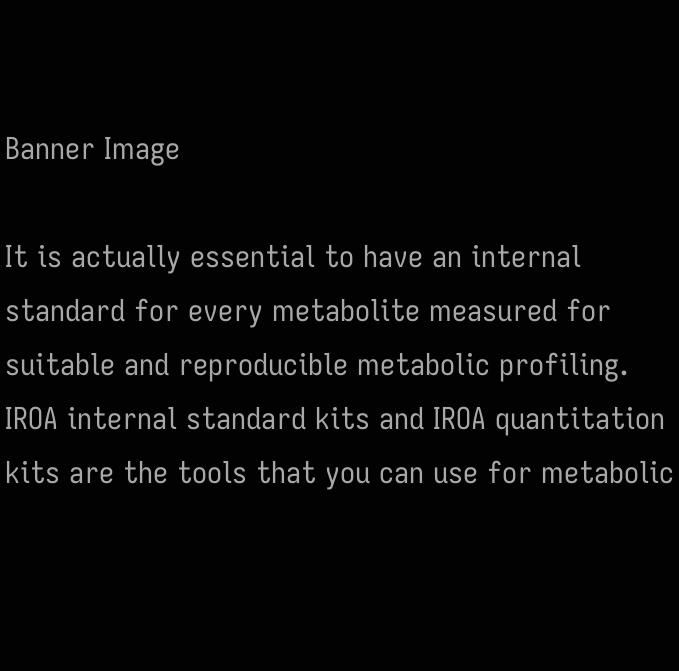Banner Image

It is actually essential to have an internal standard for every metabolite measured for suitable and reproducible metabolic profiling. IROA internal standard kits and IROA quantitation kits are the tools that you can use for metabolic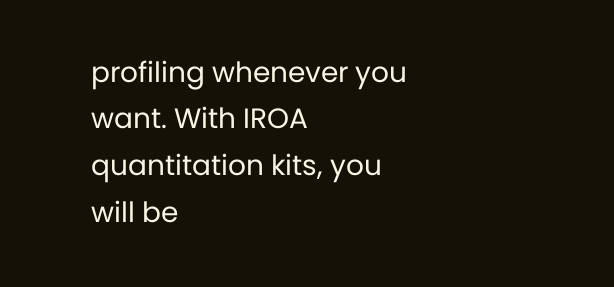profiling whenever you want. With IROA quantitation kits, you will be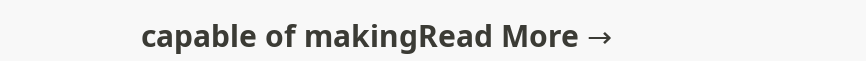capable of makingRead More →